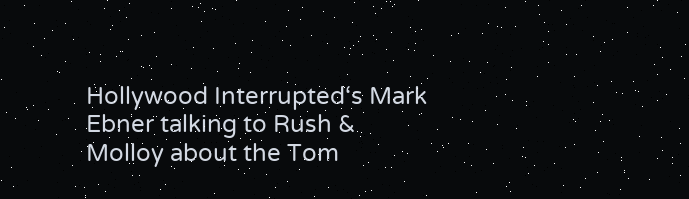Hollywood Interrupted‘s Mark Ebner talking to Rush & Molloy about the Tom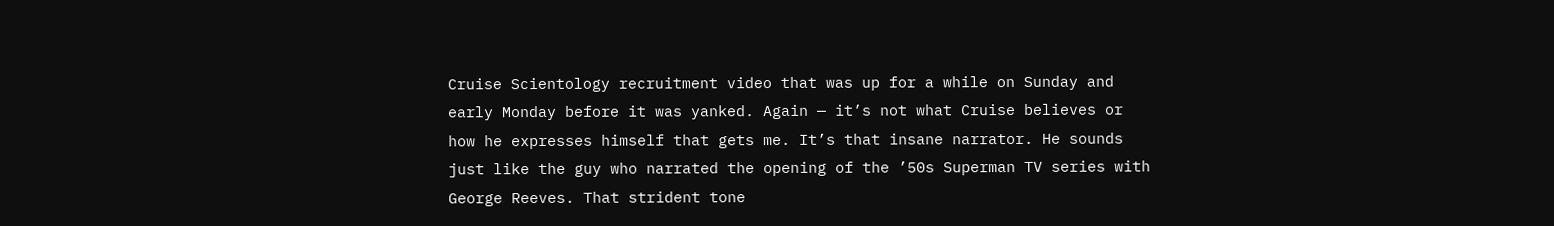Cruise Scientology recruitment video that was up for a while on Sunday and early Monday before it was yanked. Again — it’s not what Cruise believes or how he expresses himself that gets me. It’s that insane narrator. He sounds just like the guy who narrated the opening of the ’50s Superman TV series with George Reeves. That strident tone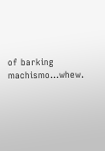of barking machismo…whew.